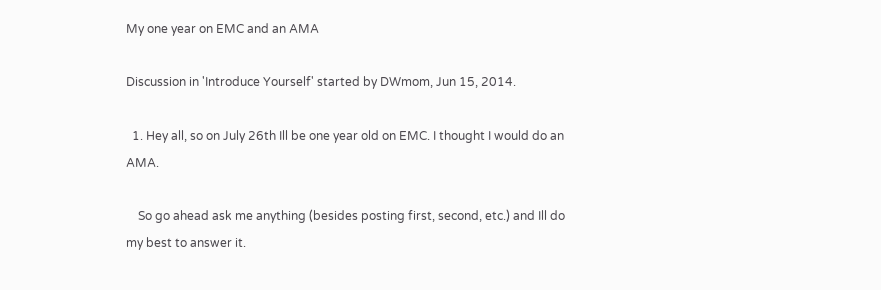My one year on EMC and an AMA

Discussion in 'Introduce Yourself' started by DWmom, Jun 15, 2014.

  1. Hey all, so on July 26th Ill be one year old on EMC. I thought I would do an AMA.

    So go ahead ask me anything (besides posting first, second, etc.) and Ill do my best to answer it.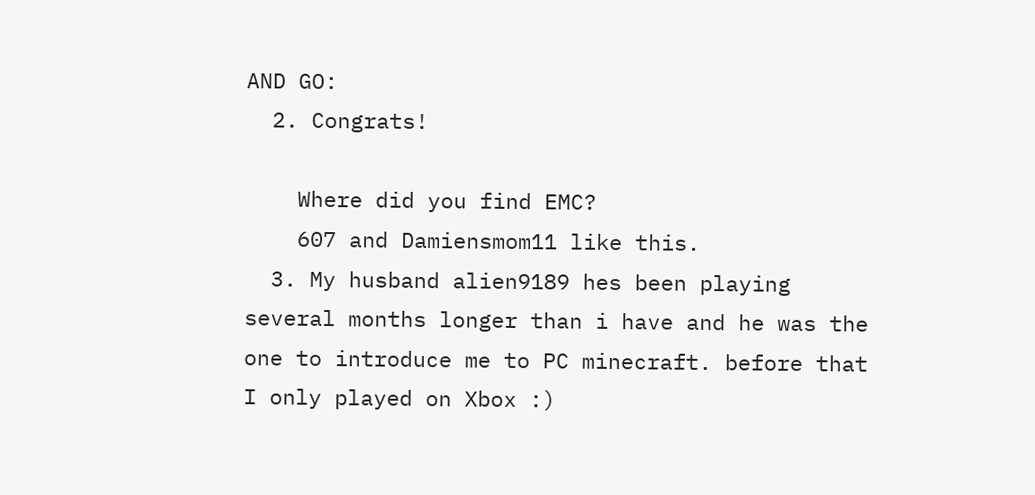AND GO:
  2. Congrats!

    Where did you find EMC?
    607 and Damiensmom11 like this.
  3. My husband alien9189 hes been playing several months longer than i have and he was the one to introduce me to PC minecraft. before that I only played on Xbox :)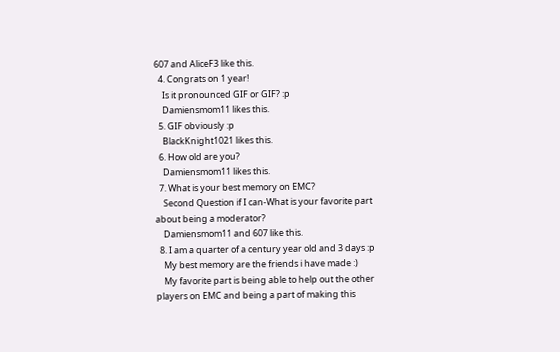607 and AliceF3 like this.
  4. Congrats on 1 year!
    Is it pronounced GIF or GIF? :p
    Damiensmom11 likes this.
  5. GIF obviously :p
    BlackKnight1021 likes this.
  6. How old are you?
    Damiensmom11 likes this.
  7. What is your best memory on EMC?
    Second Question if I can-What is your favorite part about being a moderator?
    Damiensmom11 and 607 like this.
  8. I am a quarter of a century year old and 3 days :p
    My best memory are the friends i have made :)
    My favorite part is being able to help out the other players on EMC and being a part of making this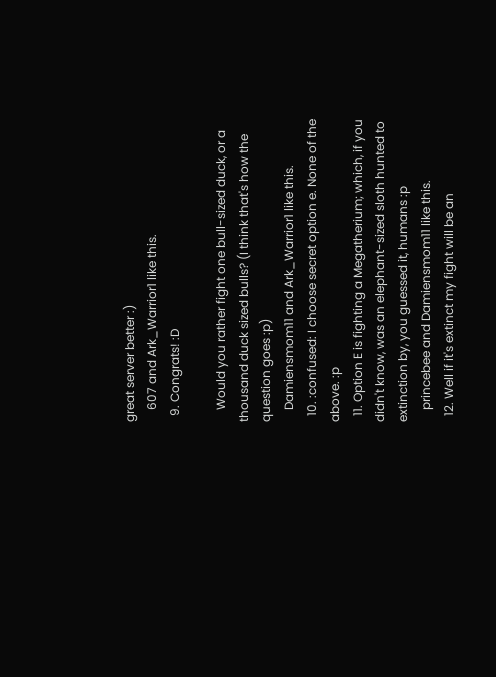great server better :)
    607 and Ark_Warrior1 like this.
  9. Congrats! :D

    Would you rather fight one bull-sized duck, or a thousand duck sized bulls? (I think that's how the question goes :p)
    Damiensmom11 and Ark_Warrior1 like this.
  10. :confused: I choose secret option e. None of the above. :p
  11. Option E is fighting a Megatherium; which, if you didn't know, was an elephant-sized sloth hunted to extinction by, you guessed it, humans :p
    princebee and Damiensmom11 like this.
  12. Well if it's extinct my fight will be an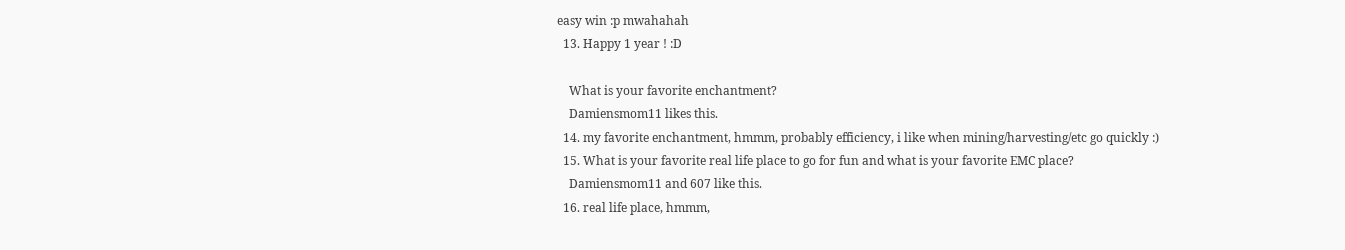easy win :p mwahahah
  13. Happy 1 year ! :D

    What is your favorite enchantment?
    Damiensmom11 likes this.
  14. my favorite enchantment, hmmm, probably efficiency, i like when mining/harvesting/etc go quickly :)
  15. What is your favorite real life place to go for fun and what is your favorite EMC place?
    Damiensmom11 and 607 like this.
  16. real life place, hmmm,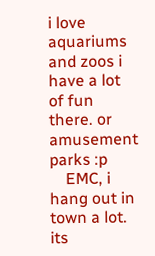i love aquariums and zoos i have a lot of fun there. or amusement parks :p
    EMC, i hang out in town a lot. its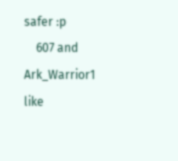safer :p
    607 and Ark_Warrior1 like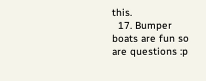this.
  17. Bumper boats are fun so are questions :p